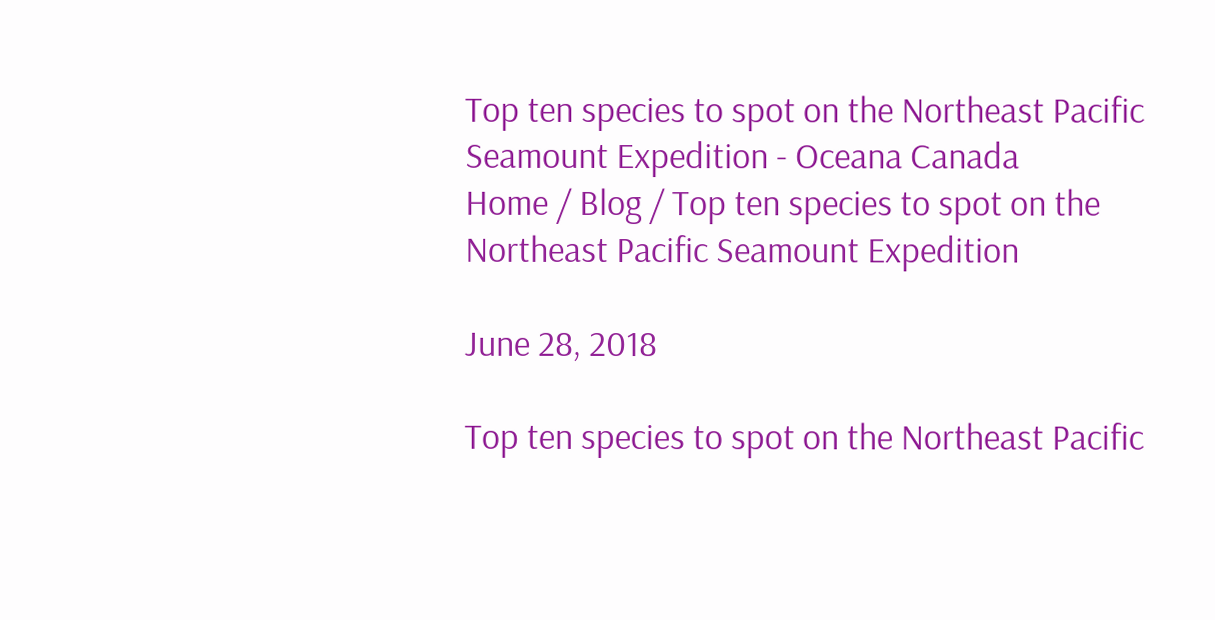Top ten species to spot on the Northeast Pacific Seamount Expedition - Oceana Canada
Home / Blog / Top ten species to spot on the Northeast Pacific Seamount Expedition

June 28, 2018

Top ten species to spot on the Northeast Pacific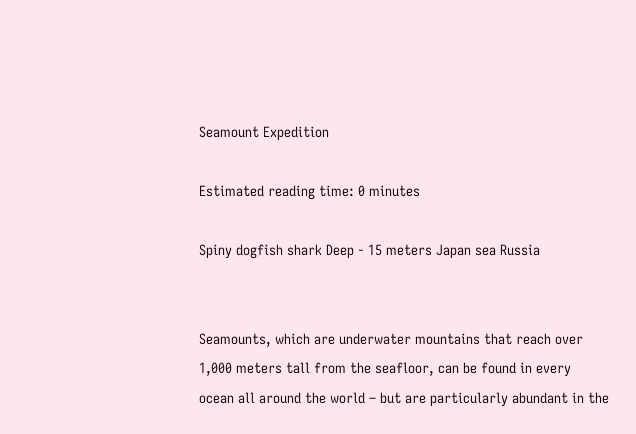Seamount Expedition

Estimated reading time: 0 minutes

Spiny dogfish shark Deep - 15 meters Japan sea Russia


Seamounts, which are underwater mountains that reach over 1,000 meters tall from the seafloor, can be found in every ocean all around the world – but are particularly abundant in the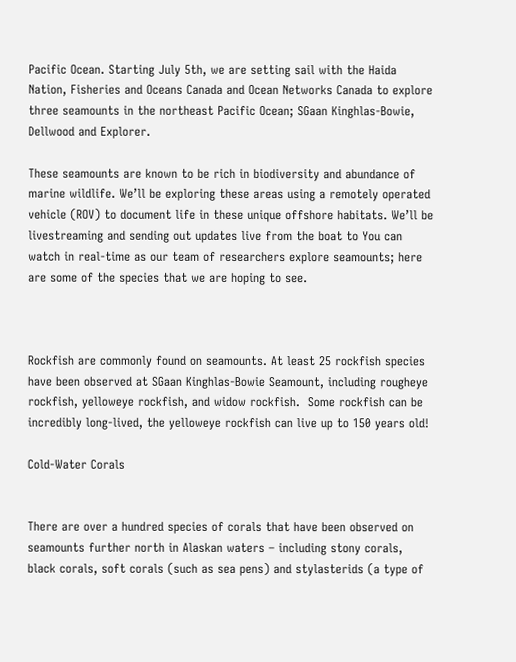Pacific Ocean. Starting July 5th, we are setting sail with the Haida Nation, Fisheries and Oceans Canada and Ocean Networks Canada to explore three seamounts in the northeast Pacific Ocean; SGaan Kinghlas-Bowie, Dellwood and Explorer.

These seamounts are known to be rich in biodiversity and abundance of marine wildlife. We’ll be exploring these areas using a remotely operated vehicle (ROV) to document life in these unique offshore habitats. We’ll be livestreaming and sending out updates live from the boat to You can watch in real-time as our team of researchers explore seamounts; here are some of the species that we are hoping to see.



Rockfish are commonly found on seamounts. At least 25 rockfish species have been observed at SGaan Kinghlas-Bowie Seamount, including rougheye rockfish, yelloweye rockfish, and widow rockfish.  Some rockfish can be incredibly long-lived, the yelloweye rockfish can live up to 150 years old!

Cold-Water Corals


There are over a hundred species of corals that have been observed on seamounts further north in Alaskan waters – including stony corals, black corals, soft corals (such as sea pens) and stylasterids (a type of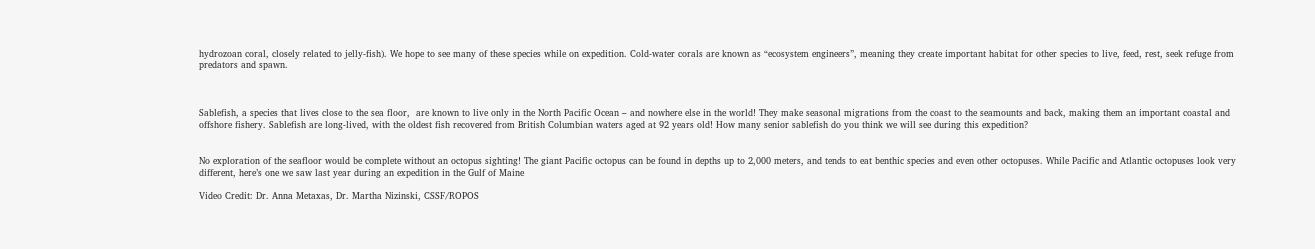hydrozoan coral, closely related to jelly-fish). We hope to see many of these species while on expedition. Cold-water corals are known as “ecosystem engineers”, meaning they create important habitat for other species to live, feed, rest, seek refuge from predators and spawn.



Sablefish, a species that lives close to the sea floor,  are known to live only in the North Pacific Ocean – and nowhere else in the world! They make seasonal migrations from the coast to the seamounts and back, making them an important coastal and offshore fishery. Sablefish are long-lived, with the oldest fish recovered from British Columbian waters aged at 92 years old! How many senior sablefish do you think we will see during this expedition?


No exploration of the seafloor would be complete without an octopus sighting! The giant Pacific octopus can be found in depths up to 2,000 meters, and tends to eat benthic species and even other octopuses. While Pacific and Atlantic octopuses look very different, here’s one we saw last year during an expedition in the Gulf of Maine

Video Credit: Dr. Anna Metaxas, Dr. Martha Nizinski, CSSF/ROPOS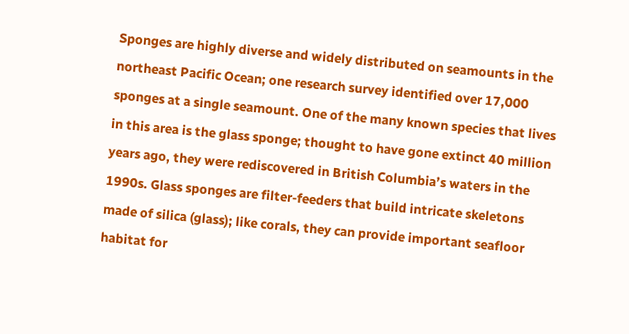Sponges are highly diverse and widely distributed on seamounts in the northeast Pacific Ocean; one research survey identified over 17,000 sponges at a single seamount. One of the many known species that lives in this area is the glass sponge; thought to have gone extinct 40 million years ago, they were rediscovered in British Columbia’s waters in the 1990s. Glass sponges are filter-feeders that build intricate skeletons made of silica (glass); like corals, they can provide important seafloor habitat for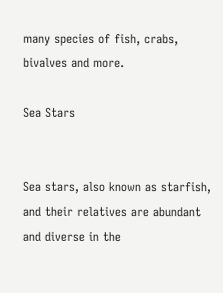many species of fish, crabs, bivalves and more.

Sea Stars


Sea stars, also known as starfish, and their relatives are abundant and diverse in the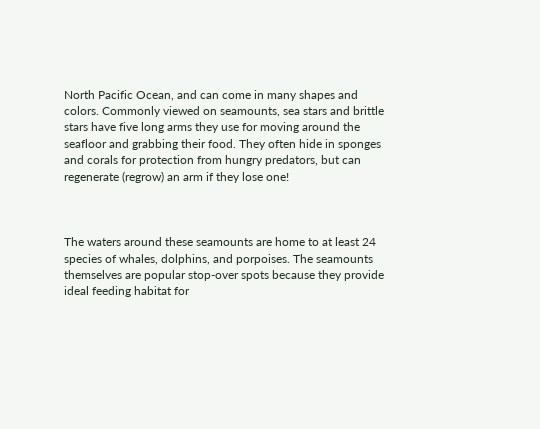North Pacific Ocean, and can come in many shapes and colors. Commonly viewed on seamounts, sea stars and brittle stars have five long arms they use for moving around the seafloor and grabbing their food. They often hide in sponges and corals for protection from hungry predators, but can regenerate (regrow) an arm if they lose one!



The waters around these seamounts are home to at least 24 species of whales, dolphins, and porpoises. The seamounts themselves are popular stop-over spots because they provide ideal feeding habitat for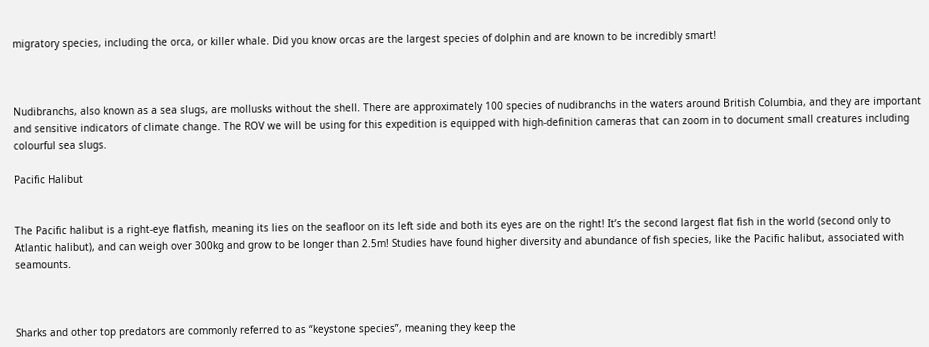migratory species, including the orca, or killer whale. Did you know orcas are the largest species of dolphin and are known to be incredibly smart!



Nudibranchs, also known as a sea slugs, are mollusks without the shell. There are approximately 100 species of nudibranchs in the waters around British Columbia, and they are important and sensitive indicators of climate change. The ROV we will be using for this expedition is equipped with high-definition cameras that can zoom in to document small creatures including colourful sea slugs.

Pacific Halibut


The Pacific halibut is a right-eye flatfish, meaning its lies on the seafloor on its left side and both its eyes are on the right! It’s the second largest flat fish in the world (second only to Atlantic halibut), and can weigh over 300kg and grow to be longer than 2.5m! Studies have found higher diversity and abundance of fish species, like the Pacific halibut, associated with seamounts.



Sharks and other top predators are commonly referred to as “keystone species”, meaning they keep the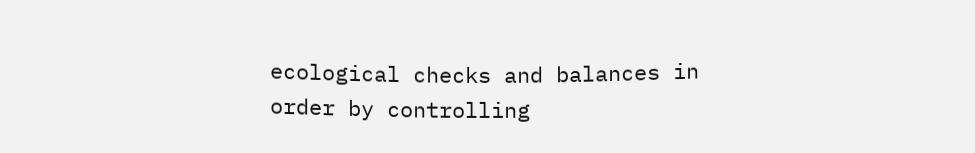ecological checks and balances in order by controlling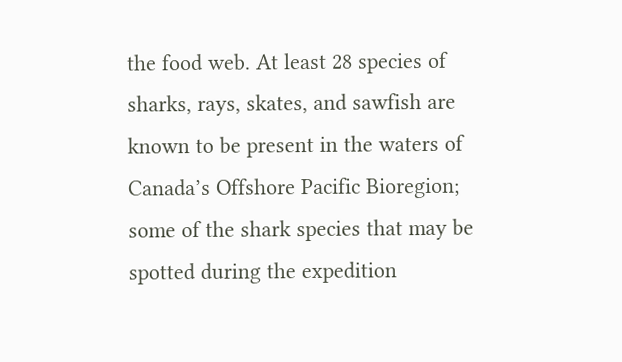the food web. At least 28 species of sharks, rays, skates, and sawfish are known to be present in the waters of Canada’s Offshore Pacific Bioregion; some of the shark species that may be spotted during the expedition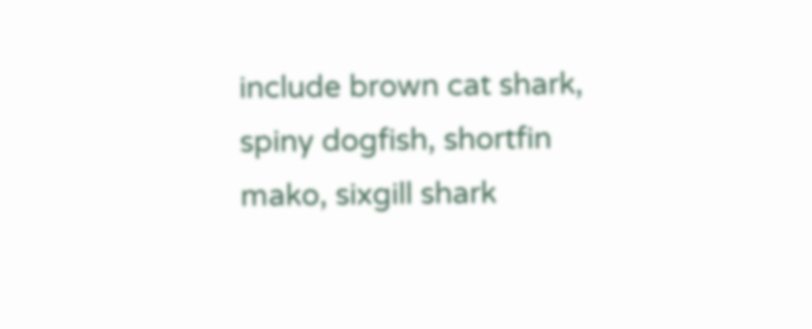include brown cat shark, spiny dogfish, shortfin mako, sixgill shark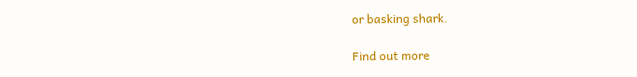or basking shark.

Find out more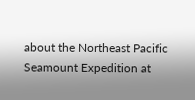about the Northeast Pacific Seamount Expedition at